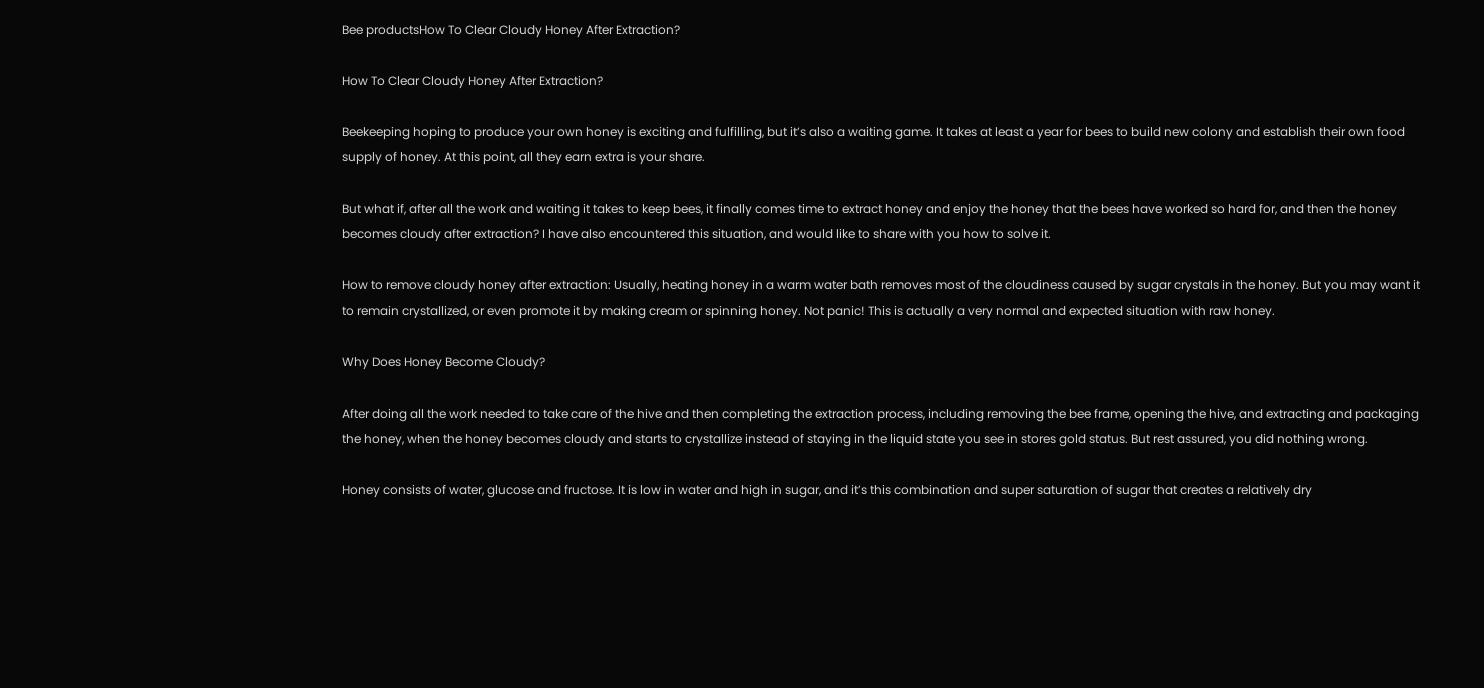Bee productsHow To Clear Cloudy Honey After Extraction?

How To Clear Cloudy Honey After Extraction?

Beekeeping hoping to produce your own honey is exciting and fulfilling, but it’s also a waiting game. It takes at least a year for bees to build new colony and establish their own food supply of honey. At this point, all they earn extra is your share.

But what if, after all the work and waiting it takes to keep bees, it finally comes time to extract honey and enjoy the honey that the bees have worked so hard for, and then the honey becomes cloudy after extraction? I have also encountered this situation, and would like to share with you how to solve it.

How to remove cloudy honey after extraction: Usually, heating honey in a warm water bath removes most of the cloudiness caused by sugar crystals in the honey. But you may want it to remain crystallized, or even promote it by making cream or spinning honey. Not panic! This is actually a very normal and expected situation with raw honey.

Why Does Honey Become Cloudy?

After doing all the work needed to take care of the hive and then completing the extraction process, including removing the bee frame, opening the hive, and extracting and packaging the honey, when the honey becomes cloudy and starts to crystallize instead of staying in the liquid state you see in stores gold status. But rest assured, you did nothing wrong.

Honey consists of water, glucose and fructose. It is low in water and high in sugar, and it’s this combination and super saturation of sugar that creates a relatively dry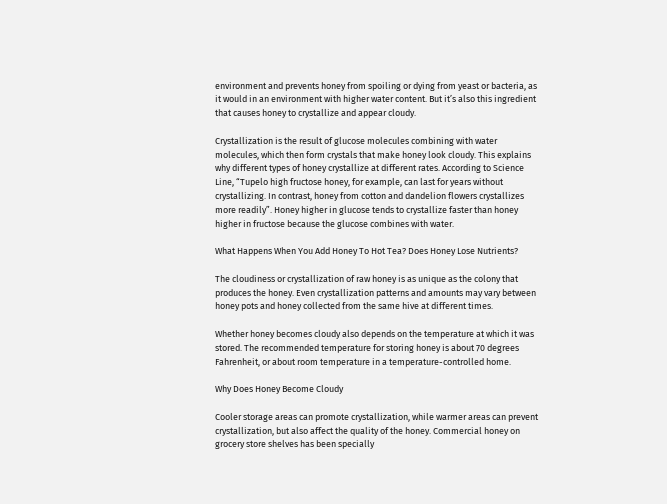environment and prevents honey from spoiling or dying from yeast or bacteria, as it would in an environment with higher water content. But it’s also this ingredient that causes honey to crystallize and appear cloudy.

Crystallization is the result of glucose molecules combining with water molecules, which then form crystals that make honey look cloudy. This explains why different types of honey crystallize at different rates. According to Science Line, “Tupelo high fructose honey, for example, can last for years without crystallizing. In contrast, honey from cotton and dandelion flowers crystallizes more readily”. Honey higher in glucose tends to crystallize faster than honey higher in fructose because the glucose combines with water.

What Happens When You Add Honey To Hot Tea? Does Honey Lose Nutrients?

The cloudiness or crystallization of raw honey is as unique as the colony that produces the honey. Even crystallization patterns and amounts may vary between honey pots and honey collected from the same hive at different times.

Whether honey becomes cloudy also depends on the temperature at which it was stored. The recommended temperature for storing honey is about 70 degrees Fahrenheit, or about room temperature in a temperature-controlled home.

Why Does Honey Become Cloudy

Cooler storage areas can promote crystallization, while warmer areas can prevent crystallization, but also affect the quality of the honey. Commercial honey on grocery store shelves has been specially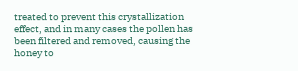treated to prevent this crystallization effect, and in many cases the pollen has been filtered and removed, causing the honey to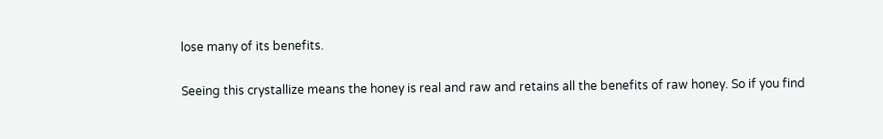lose many of its benefits.

Seeing this crystallize means the honey is real and raw and retains all the benefits of raw honey. So if you find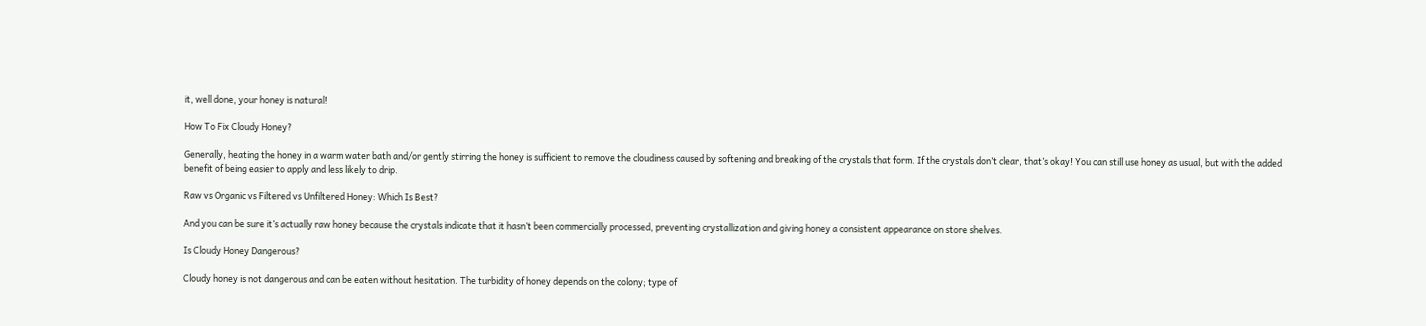it, well done, your honey is natural!

How To Fix Cloudy Honey?

Generally, heating the honey in a warm water bath and/or gently stirring the honey is sufficient to remove the cloudiness caused by softening and breaking of the crystals that form. If the crystals don’t clear, that’s okay! You can still use honey as usual, but with the added benefit of being easier to apply and less likely to drip.

Raw vs Organic vs Filtered vs Unfiltered Honey: Which Is Best?

And you can be sure it’s actually raw honey because the crystals indicate that it hasn’t been commercially processed, preventing crystallization and giving honey a consistent appearance on store shelves.

Is Cloudy Honey Dangerous?

Cloudy honey is not dangerous and can be eaten without hesitation. The turbidity of honey depends on the colony; type of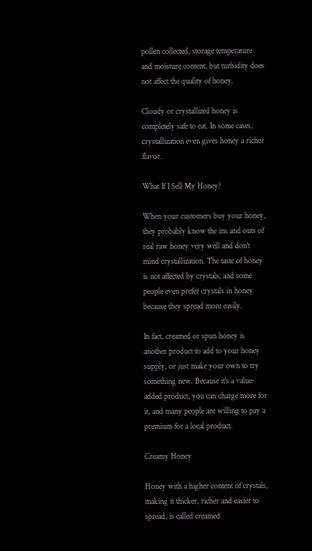pollen collected, storage temperature and moisture content, but turbidity does not affect the quality of honey.

Cloudy or crystallized honey is completely safe to eat. In some cases, crystallization even gives honey a richer flavor.

What If I Sell My Honey?

When your customers buy your honey, they probably know the ins and outs of real raw honey very well and don’t mind crystallization. The taste of honey is not affected by crystals, and some people even prefer crystals in honey because they spread more easily.

In fact, creamed or spun honey is another product to add to your honey supply, or just make your own to try something new. Because it’s a value-added product, you can charge more for it, and many people are willing to pay a premium for a local product.

Creamy Honey

Honey with a higher content of crystals, making it thicker, richer and easier to spread, is called creamed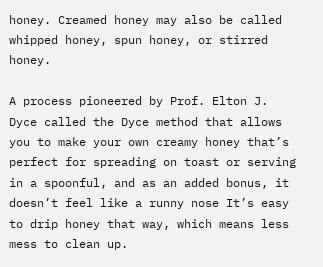honey. Creamed honey may also be called whipped honey, spun honey, or stirred honey.

A process pioneered by Prof. Elton J. Dyce called the Dyce method that allows you to make your own creamy honey that’s perfect for spreading on toast or serving in a spoonful, and as an added bonus, it doesn’t feel like a runny nose It’s easy to drip honey that way, which means less mess to clean up.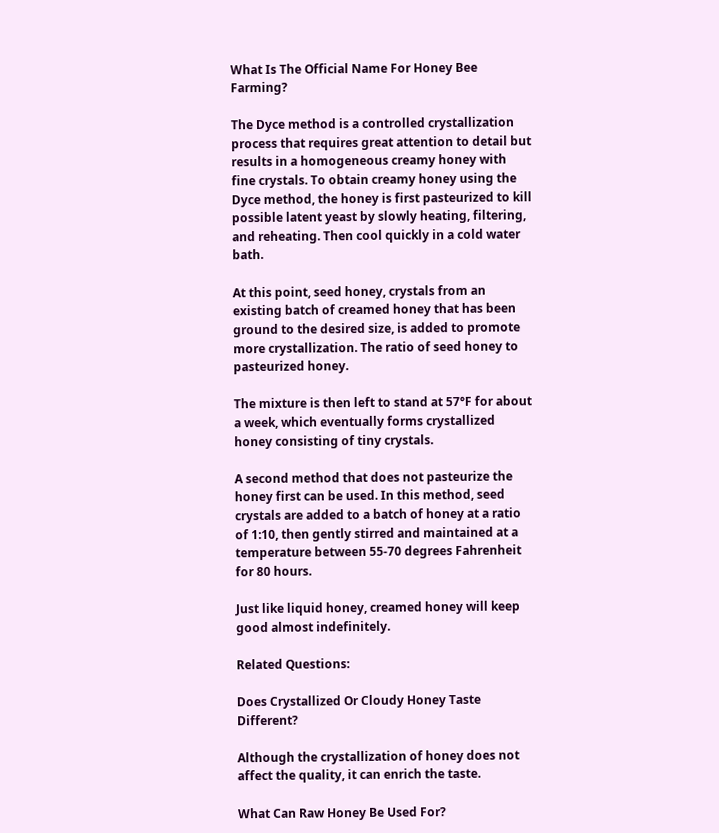What Is The Official Name For Honey Bee Farming?

The Dyce method is a controlled crystallization process that requires great attention to detail but results in a homogeneous creamy honey with fine crystals. To obtain creamy honey using the Dyce method, the honey is first pasteurized to kill possible latent yeast by slowly heating, filtering, and reheating. Then cool quickly in a cold water bath.

At this point, seed honey, crystals from an existing batch of creamed honey that has been ground to the desired size, is added to promote more crystallization. The ratio of seed honey to pasteurized honey.

The mixture is then left to stand at 57°F for about a week, which eventually forms crystallized honey consisting of tiny crystals.

A second method that does not pasteurize the honey first can be used. In this method, seed crystals are added to a batch of honey at a ratio of 1:10, then gently stirred and maintained at a temperature between 55-70 degrees Fahrenheit for 80 hours.

Just like liquid honey, creamed honey will keep good almost indefinitely.

Related Questions:

Does Crystallized Or Cloudy Honey Taste Different?

Although the crystallization of honey does not affect the quality, it can enrich the taste.

What Can Raw Honey Be Used For?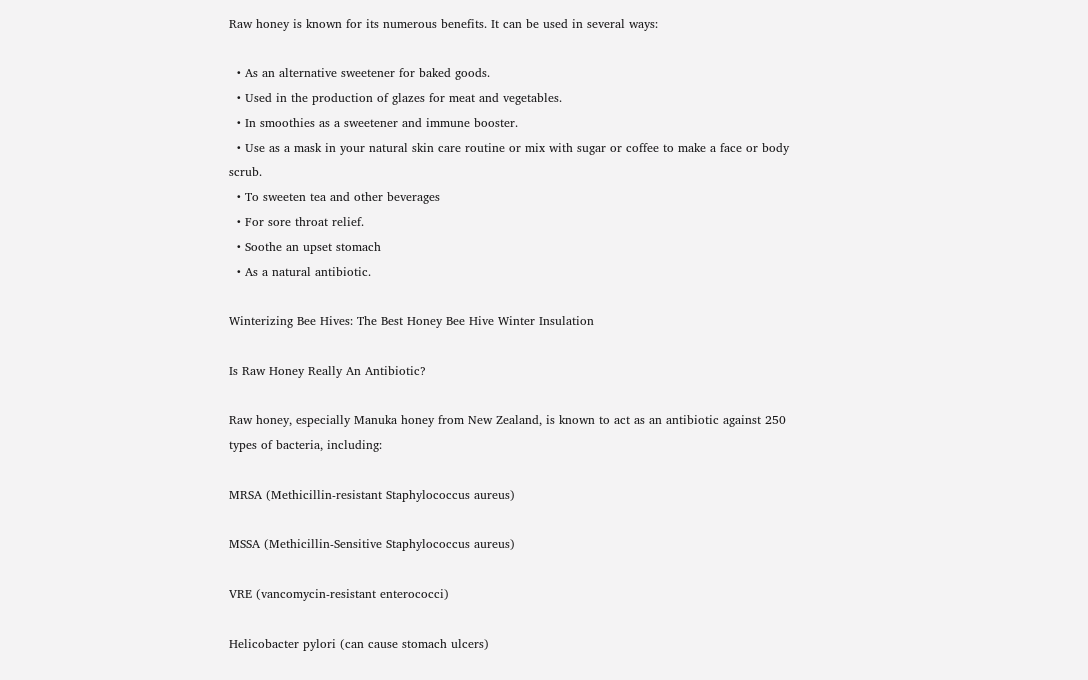Raw honey is known for its numerous benefits. It can be used in several ways:

  • As an alternative sweetener for baked goods.
  • Used in the production of glazes for meat and vegetables.
  • In smoothies as a sweetener and immune booster.
  • Use as a mask in your natural skin care routine or mix with sugar or coffee to make a face or body scrub.
  • To sweeten tea and other beverages
  • For sore throat relief.
  • Soothe an upset stomach
  • As a natural antibiotic.

Winterizing Bee Hives: The Best Honey Bee Hive Winter Insulation

Is Raw Honey Really An Antibiotic?

Raw honey, especially Manuka honey from New Zealand, is known to act as an antibiotic against 250 types of bacteria, including:

MRSA (Methicillin-resistant Staphylococcus aureus)

MSSA (Methicillin-Sensitive Staphylococcus aureus)

VRE (vancomycin-resistant enterococci)

Helicobacter pylori (can cause stomach ulcers)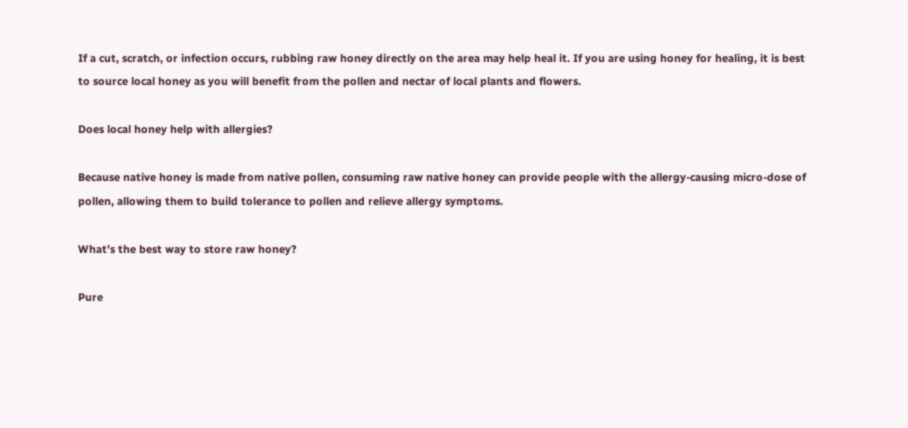If a cut, scratch, or infection occurs, rubbing raw honey directly on the area may help heal it. If you are using honey for healing, it is best to source local honey as you will benefit from the pollen and nectar of local plants and flowers.

Does local honey help with allergies?

Because native honey is made from native pollen, consuming raw native honey can provide people with the allergy-causing micro-dose of pollen, allowing them to build tolerance to pollen and relieve allergy symptoms.

What’s the best way to store raw honey?

Pure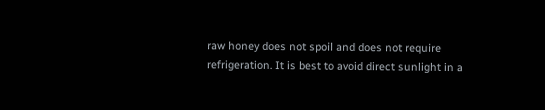raw honey does not spoil and does not require refrigeration. It is best to avoid direct sunlight in a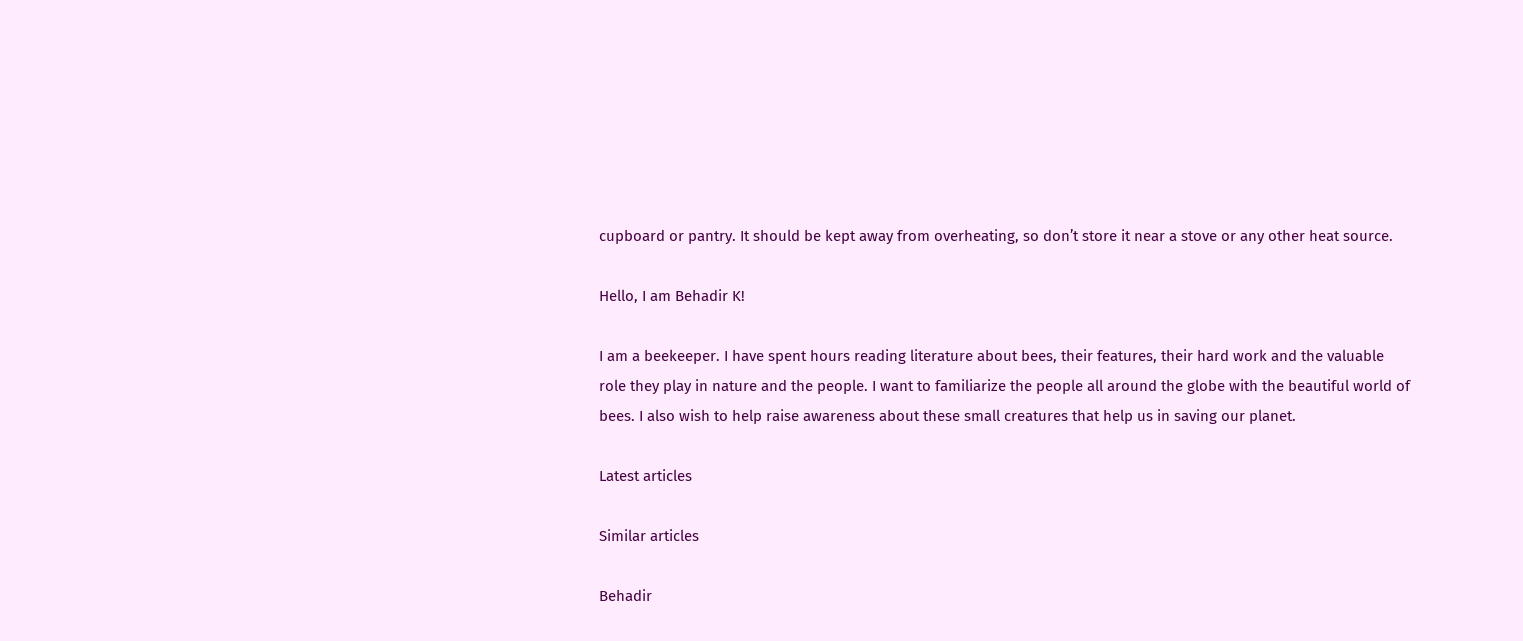cupboard or pantry. It should be kept away from overheating, so don’t store it near a stove or any other heat source.

Hello, I am Behadir K!

I am a beekeeper. I have spent hours reading literature about bees, their features, their hard work and the valuable role they play in nature and the people. I want to familiarize the people all around the globe with the beautiful world of bees. I also wish to help raise awareness about these small creatures that help us in saving our planet.

Latest articles

Similar articles

Behadir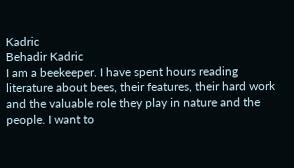Kadric
Behadir Kadric
I am a beekeeper. I have spent hours reading literature about bees, their features, their hard work and the valuable role they play in nature and the people. I want to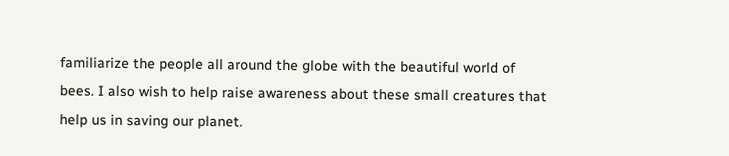familiarize the people all around the globe with the beautiful world of bees. I also wish to help raise awareness about these small creatures that help us in saving our planet.